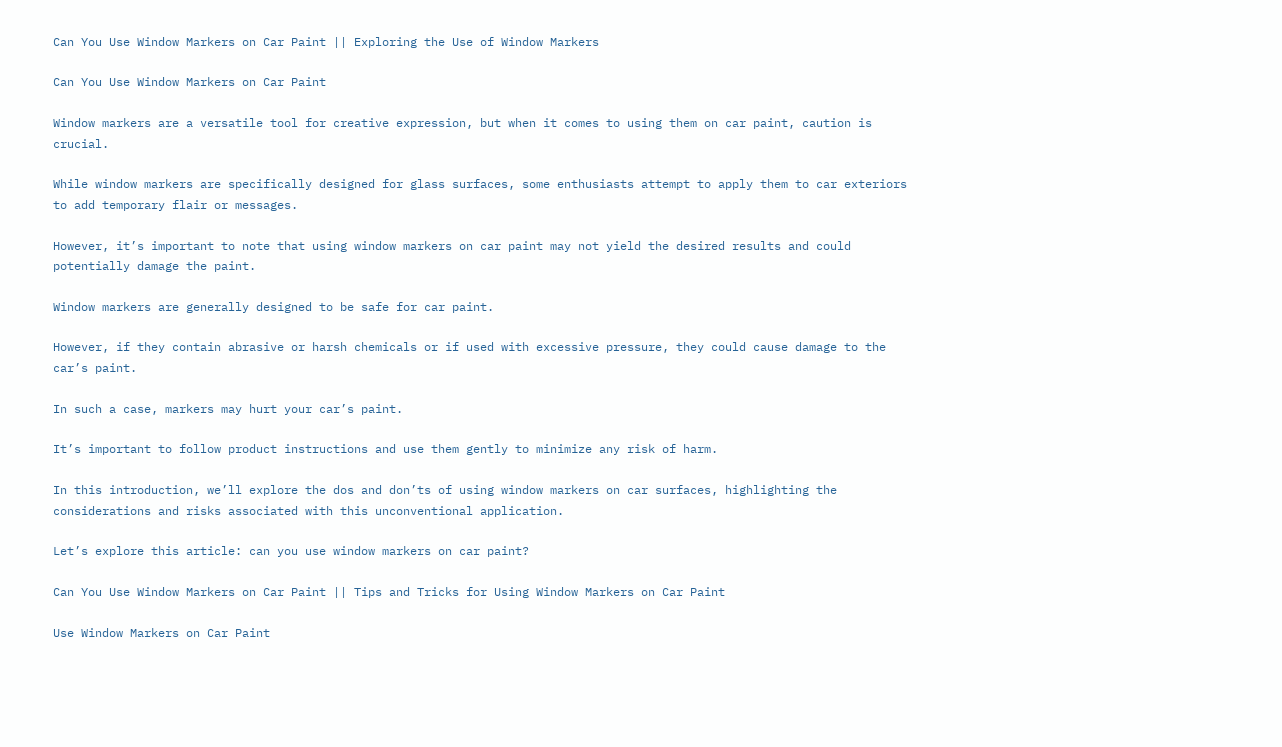Can You Use Window Markers on Car Paint || Exploring the Use of Window Markers

Can You Use Window Markers on Car Paint

Window markers are a versatile tool for creative expression, but when it comes to using them on car paint, caution is crucial.

While window markers are specifically designed for glass surfaces, some enthusiasts attempt to apply them to car exteriors to add temporary flair or messages.

However, it’s important to note that using window markers on car paint may not yield the desired results and could potentially damage the paint.

Window markers are generally designed to be safe for car paint.

However, if they contain abrasive or harsh chemicals or if used with excessive pressure, they could cause damage to the car’s paint.

In such a case, markers may hurt your car’s paint.

It’s important to follow product instructions and use them gently to minimize any risk of harm.

In this introduction, we’ll explore the dos and don’ts of using window markers on car surfaces, highlighting the considerations and risks associated with this unconventional application.

Let’s explore this article: can you use window markers on car paint?

Can You Use Window Markers on Car Paint || Tips and Tricks for Using Window Markers on Car Paint

Use Window Markers on Car Paint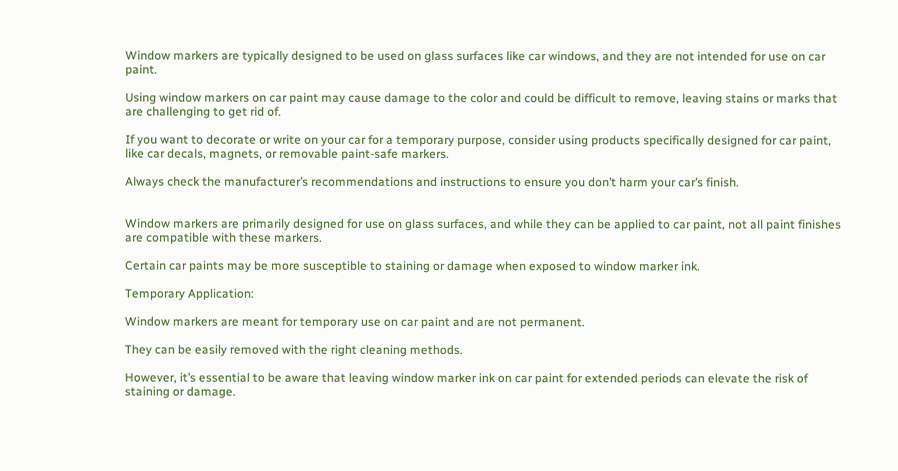Window markers are typically designed to be used on glass surfaces like car windows, and they are not intended for use on car paint.

Using window markers on car paint may cause damage to the color and could be difficult to remove, leaving stains or marks that are challenging to get rid of.

If you want to decorate or write on your car for a temporary purpose, consider using products specifically designed for car paint, like car decals, magnets, or removable paint-safe markers.

Always check the manufacturer’s recommendations and instructions to ensure you don’t harm your car’s finish.


Window markers are primarily designed for use on glass surfaces, and while they can be applied to car paint, not all paint finishes are compatible with these markers.

Certain car paints may be more susceptible to staining or damage when exposed to window marker ink.

Temporary Application:

Window markers are meant for temporary use on car paint and are not permanent.

They can be easily removed with the right cleaning methods.

However, it’s essential to be aware that leaving window marker ink on car paint for extended periods can elevate the risk of staining or damage.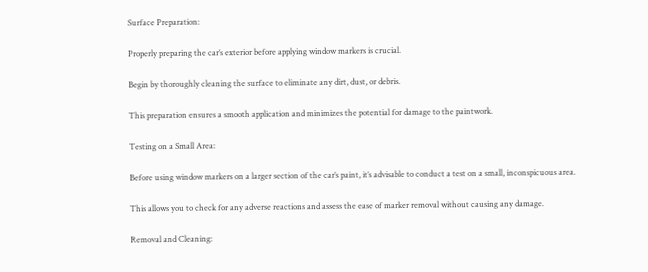Surface Preparation:

Properly preparing the car’s exterior before applying window markers is crucial.

Begin by thoroughly cleaning the surface to eliminate any dirt, dust, or debris.

This preparation ensures a smooth application and minimizes the potential for damage to the paintwork.

Testing on a Small Area:

Before using window markers on a larger section of the car’s paint, it’s advisable to conduct a test on a small, inconspicuous area.

This allows you to check for any adverse reactions and assess the ease of marker removal without causing any damage.

Removal and Cleaning: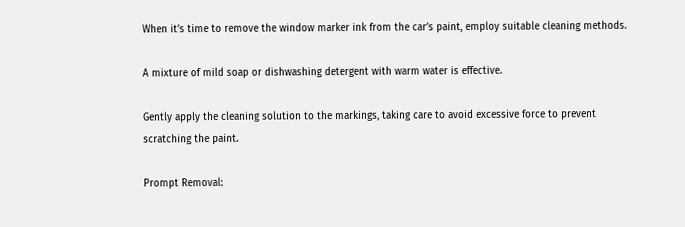When it’s time to remove the window marker ink from the car’s paint, employ suitable cleaning methods.

A mixture of mild soap or dishwashing detergent with warm water is effective.

Gently apply the cleaning solution to the markings, taking care to avoid excessive force to prevent scratching the paint.

Prompt Removal: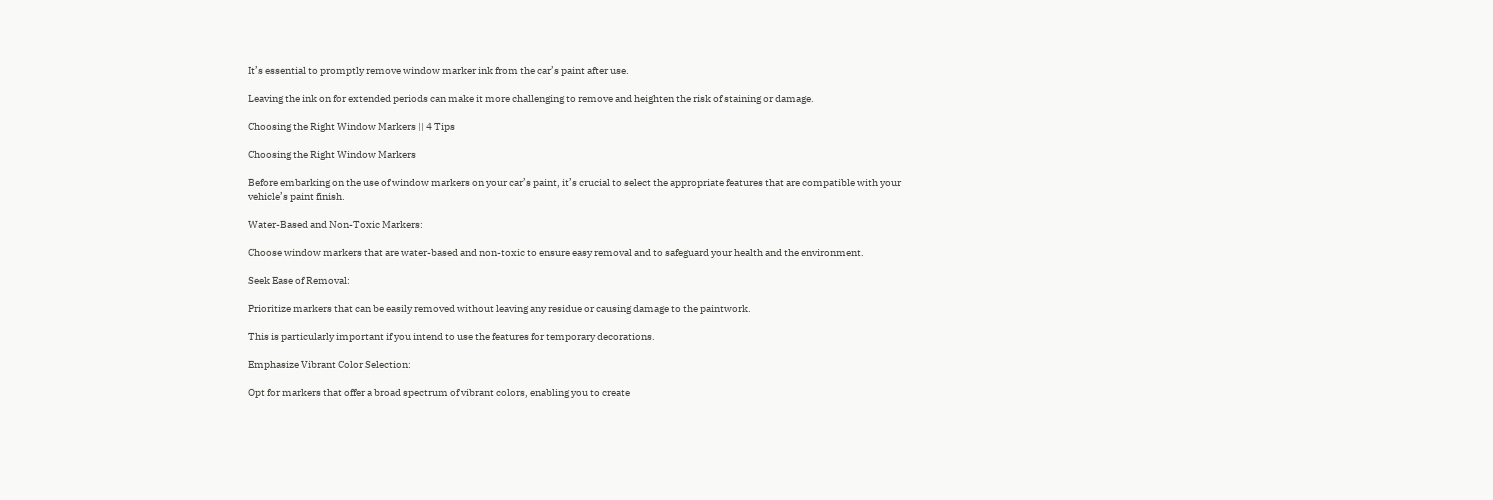It’s essential to promptly remove window marker ink from the car’s paint after use.

Leaving the ink on for extended periods can make it more challenging to remove and heighten the risk of staining or damage.

Choosing the Right Window Markers || 4 Tips

Choosing the Right Window Markers

Before embarking on the use of window markers on your car’s paint, it’s crucial to select the appropriate features that are compatible with your vehicle’s paint finish.

Water-Based and Non-Toxic Markers:

Choose window markers that are water-based and non-toxic to ensure easy removal and to safeguard your health and the environment.

Seek Ease of Removal:

Prioritize markers that can be easily removed without leaving any residue or causing damage to the paintwork.

This is particularly important if you intend to use the features for temporary decorations.

Emphasize Vibrant Color Selection:

Opt for markers that offer a broad spectrum of vibrant colors, enabling you to create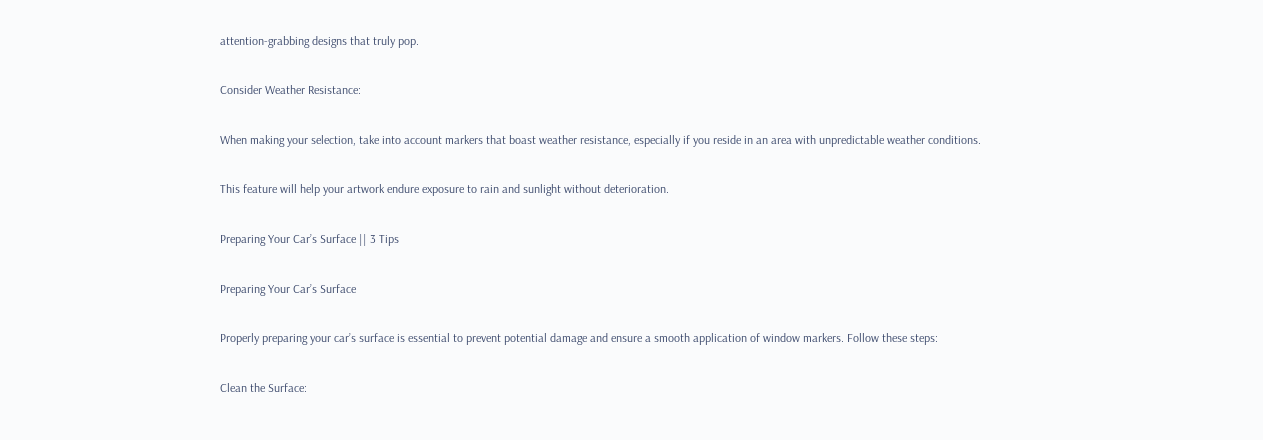attention-grabbing designs that truly pop.

Consider Weather Resistance:

When making your selection, take into account markers that boast weather resistance, especially if you reside in an area with unpredictable weather conditions.

This feature will help your artwork endure exposure to rain and sunlight without deterioration.

Preparing Your Car’s Surface || 3 Tips

Preparing Your Car’s Surface

Properly preparing your car’s surface is essential to prevent potential damage and ensure a smooth application of window markers. Follow these steps:

Clean the Surface: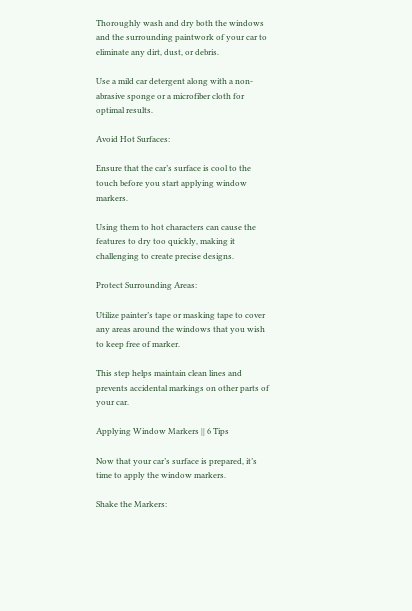Thoroughly wash and dry both the windows and the surrounding paintwork of your car to eliminate any dirt, dust, or debris.

Use a mild car detergent along with a non-abrasive sponge or a microfiber cloth for optimal results.

Avoid Hot Surfaces:

Ensure that the car’s surface is cool to the touch before you start applying window markers.

Using them to hot characters can cause the features to dry too quickly, making it challenging to create precise designs.

Protect Surrounding Areas:

Utilize painter’s tape or masking tape to cover any areas around the windows that you wish to keep free of marker.

This step helps maintain clean lines and prevents accidental markings on other parts of your car.

Applying Window Markers || 6 Tips

Now that your car’s surface is prepared, it’s time to apply the window markers.

Shake the Markers: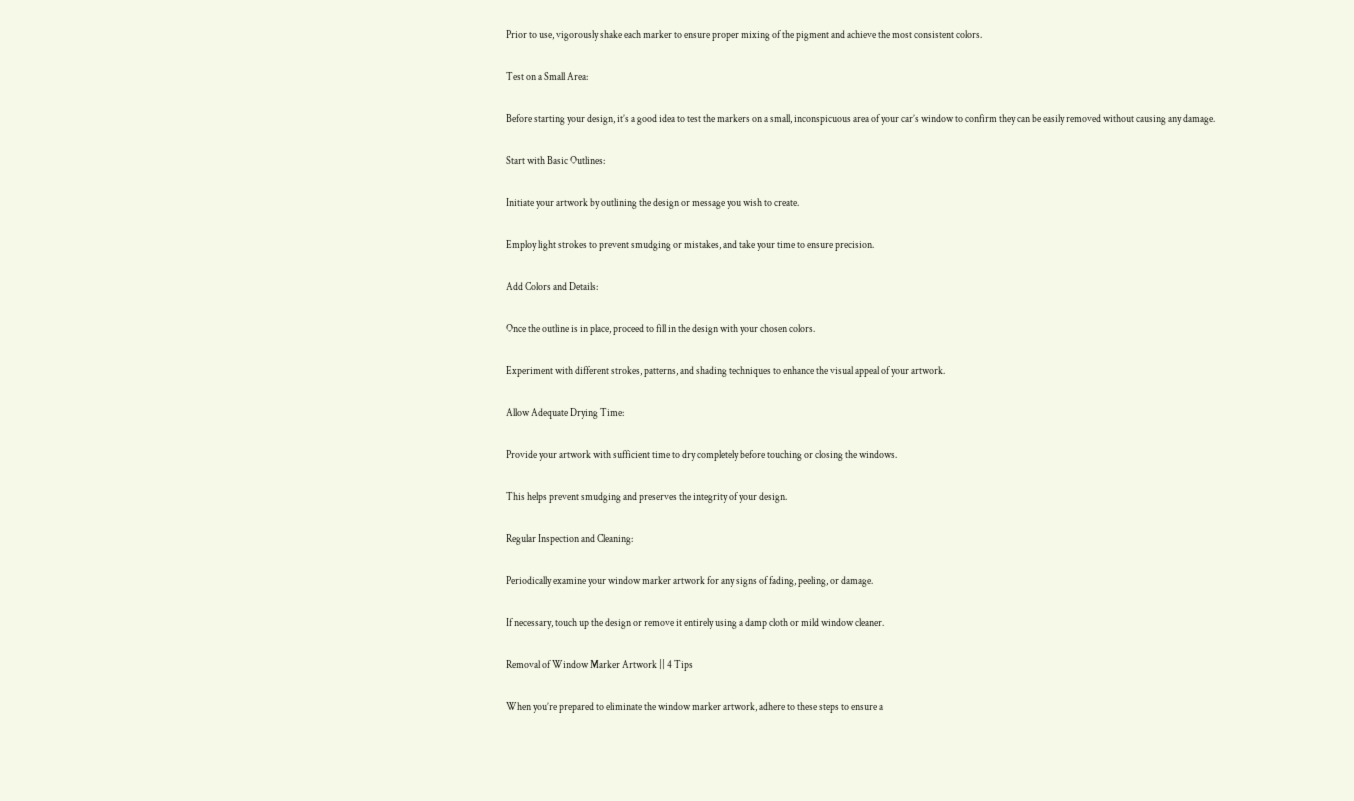Prior to use, vigorously shake each marker to ensure proper mixing of the pigment and achieve the most consistent colors.

Test on a Small Area:

Before starting your design, it’s a good idea to test the markers on a small, inconspicuous area of your car’s window to confirm they can be easily removed without causing any damage.

Start with Basic Outlines:

Initiate your artwork by outlining the design or message you wish to create.

Employ light strokes to prevent smudging or mistakes, and take your time to ensure precision.

Add Colors and Details:

Once the outline is in place, proceed to fill in the design with your chosen colors.

Experiment with different strokes, patterns, and shading techniques to enhance the visual appeal of your artwork.

Allow Adequate Drying Time:

Provide your artwork with sufficient time to dry completely before touching or closing the windows.

This helps prevent smudging and preserves the integrity of your design.

Regular Inspection and Cleaning:

Periodically examine your window marker artwork for any signs of fading, peeling, or damage.

If necessary, touch up the design or remove it entirely using a damp cloth or mild window cleaner.

Removal of Window Marker Artwork || 4 Tips

When you’re prepared to eliminate the window marker artwork, adhere to these steps to ensure a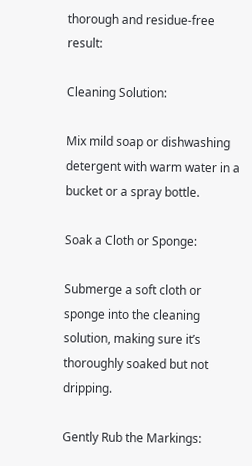thorough and residue-free result:

Cleaning Solution:

Mix mild soap or dishwashing detergent with warm water in a bucket or a spray bottle.

Soak a Cloth or Sponge:

Submerge a soft cloth or sponge into the cleaning solution, making sure it’s thoroughly soaked but not dripping.

Gently Rub the Markings: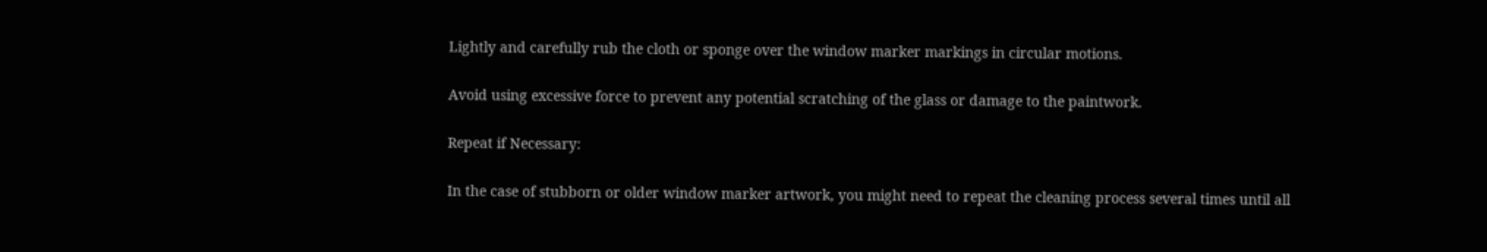Lightly and carefully rub the cloth or sponge over the window marker markings in circular motions.

Avoid using excessive force to prevent any potential scratching of the glass or damage to the paintwork.

Repeat if Necessary:

In the case of stubborn or older window marker artwork, you might need to repeat the cleaning process several times until all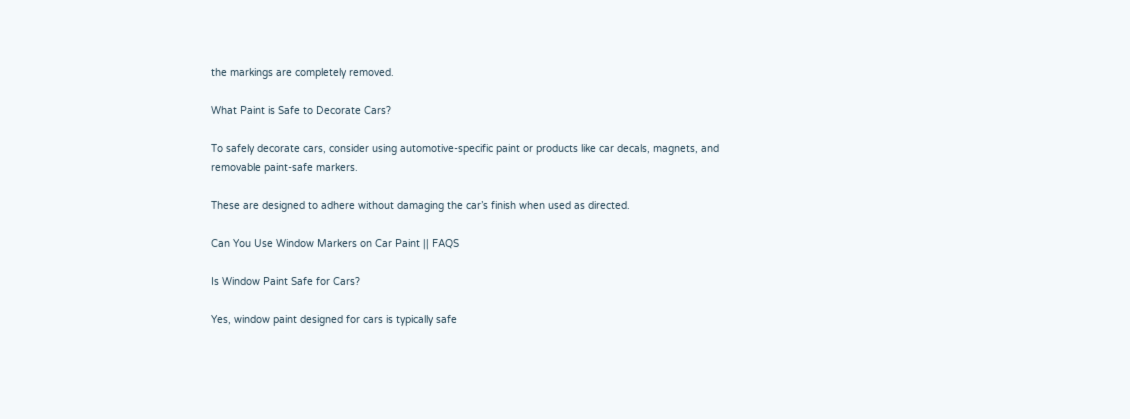the markings are completely removed.

What Paint is Safe to Decorate Cars?

To safely decorate cars, consider using automotive-specific paint or products like car decals, magnets, and removable paint-safe markers.

These are designed to adhere without damaging the car’s finish when used as directed.

Can You Use Window Markers on Car Paint || FAQS

Is Window Paint Safe for Cars?

Yes, window paint designed for cars is typically safe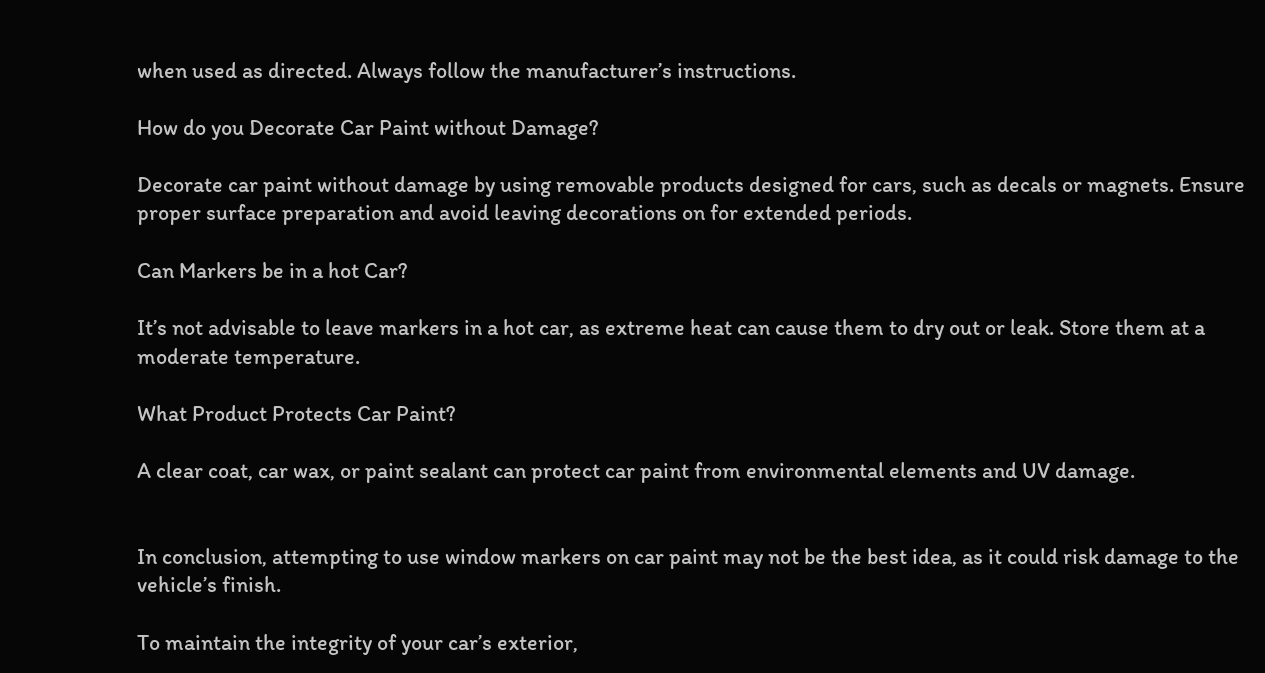when used as directed. Always follow the manufacturer’s instructions.

How do you Decorate Car Paint without Damage?

Decorate car paint without damage by using removable products designed for cars, such as decals or magnets. Ensure proper surface preparation and avoid leaving decorations on for extended periods.

Can Markers be in a hot Car?

It’s not advisable to leave markers in a hot car, as extreme heat can cause them to dry out or leak. Store them at a moderate temperature.

What Product Protects Car Paint?

A clear coat, car wax, or paint sealant can protect car paint from environmental elements and UV damage.


In conclusion, attempting to use window markers on car paint may not be the best idea, as it could risk damage to the vehicle’s finish.

To maintain the integrity of your car’s exterior,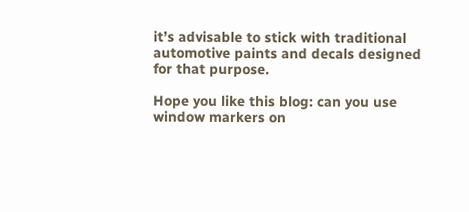it’s advisable to stick with traditional automotive paints and decals designed for that purpose.

Hope you like this blog: can you use window markers on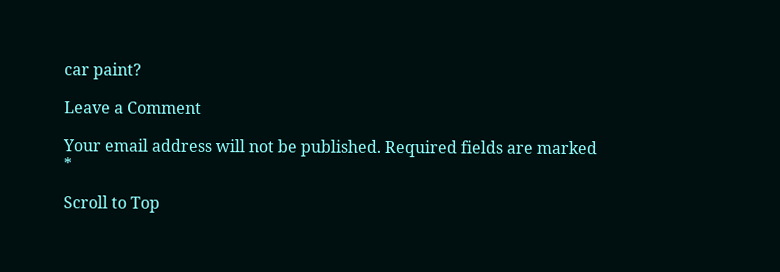car paint?

Leave a Comment

Your email address will not be published. Required fields are marked *

Scroll to Top